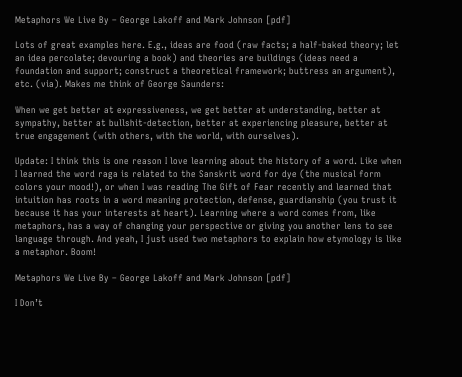Metaphors We Live By – George Lakoff and Mark Johnson [pdf]

Lots of great examples here. E.g., ideas are food (raw facts; a half-baked theory; let an idea percolate; devouring a book) and theories are buildings (ideas need a foundation and support; construct a theoretical framework; buttress an argument), etc. (via). Makes me think of George Saunders:

When we get better at expressiveness, we get better at understanding, better at sympathy, better at bullshit-detection, better at experiencing pleasure, better at true engagement (with others, with the world, with ourselves).

Update: I think this is one reason I love learning about the history of a word. Like when I learned the word raga is related to the Sanskrit word for dye (the musical form colors your mood!), or when I was reading The Gift of Fear recently and learned that intuition has roots in a word meaning protection, defense, guardianship (you trust it because it has your interests at heart). Learning where a word comes from, like metaphors, has a way of changing your perspective or giving you another lens to see language through. And yeah, I just used two metaphors to explain how etymology is like a metaphor. Boom!

Metaphors We Live By – George Lakoff and Mark Johnson [pdf]

I Don’t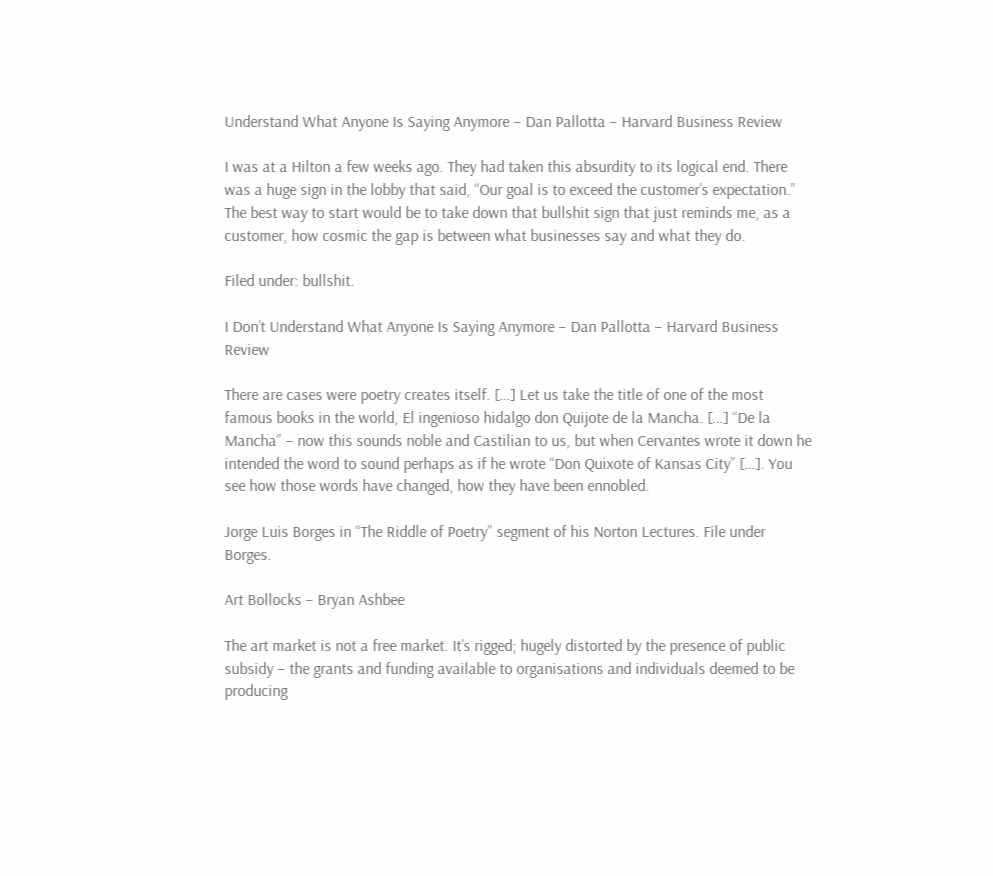Understand What Anyone Is Saying Anymore – Dan Pallotta – Harvard Business Review

I was at a Hilton a few weeks ago. They had taken this absurdity to its logical end. There was a huge sign in the lobby that said, “Our goal is to exceed the customer’s expectation.” The best way to start would be to take down that bullshit sign that just reminds me, as a customer, how cosmic the gap is between what businesses say and what they do.

Filed under: bullshit.

I Don’t Understand What Anyone Is Saying Anymore – Dan Pallotta – Harvard Business Review

There are cases were poetry creates itself. […] Let us take the title of one of the most famous books in the world, El ingenioso hidalgo don Quijote de la Mancha. […] “De la Mancha” – now this sounds noble and Castilian to us, but when Cervantes wrote it down he intended the word to sound perhaps as if he wrote “Don Quixote of Kansas City” […]. You see how those words have changed, how they have been ennobled.

Jorge Luis Borges in “The Riddle of Poetry” segment of his Norton Lectures. File under Borges.

Art Bollocks – Bryan Ashbee

The art market is not a free market. It’s rigged; hugely distorted by the presence of public subsidy – the grants and funding available to organisations and individuals deemed to be producing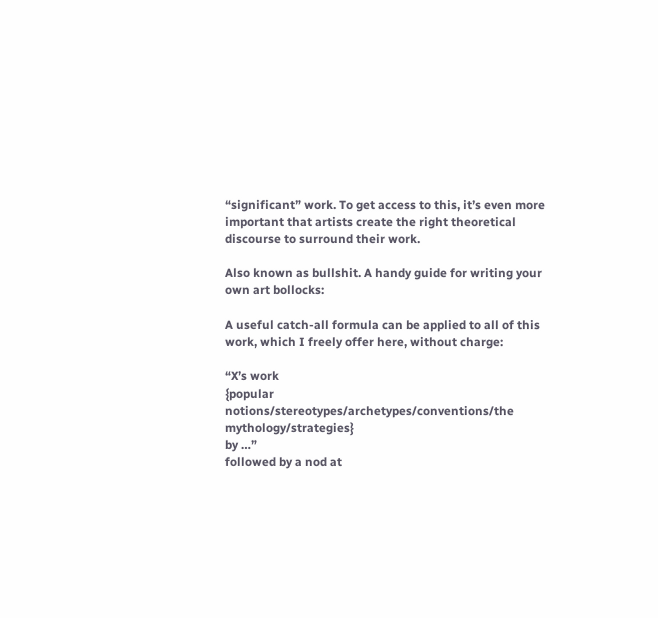“significant” work. To get access to this, it’s even more important that artists create the right theoretical discourse to surround their work.

Also known as bullshit. A handy guide for writing your own art bollocks:

A useful catch-all formula can be applied to all of this work, which I freely offer here, without charge:

“X’s work
{popular notions/stereotypes/archetypes/conventions/the mythology/strategies}
by …”
followed by a nod at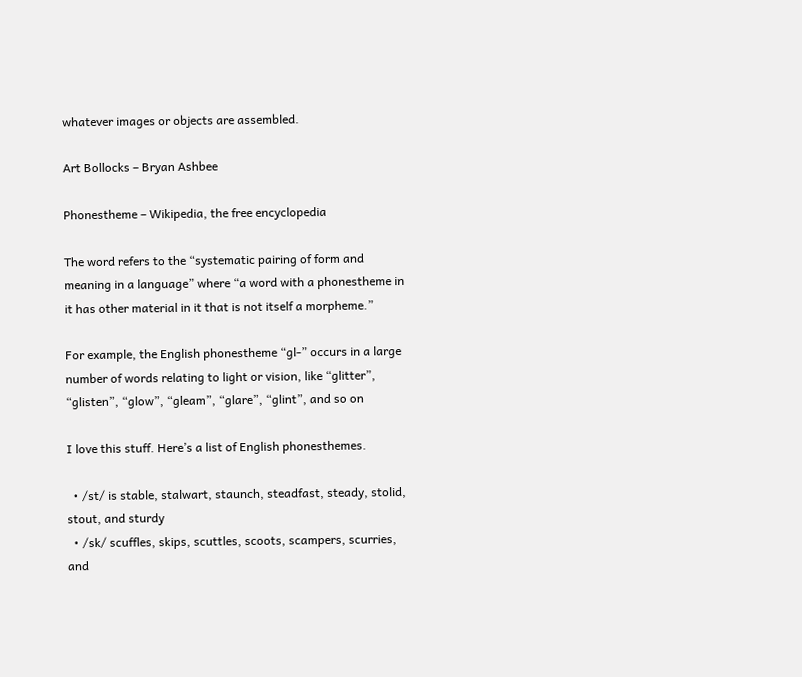whatever images or objects are assembled.

Art Bollocks – Bryan Ashbee

Phonestheme – Wikipedia, the free encyclopedia

The word refers to the “systematic pairing of form and meaning in a language” where “a word with a phonestheme in it has other material in it that is not itself a morpheme.”

For example, the English phonestheme “gl-” occurs in a large number of words relating to light or vision, like “glitter”, “glisten”, “glow”, “gleam”, “glare”, “glint”, and so on

I love this stuff. Here’s a list of English phonesthemes.

  • /st/ is stable, stalwart, staunch, steadfast, steady, stolid, stout, and sturdy
  • /sk/ scuffles, skips, scuttles, scoots, scampers, scurries, and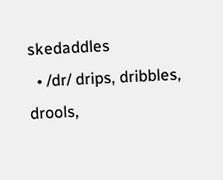skedaddles
  • /dr/ drips, dribbles, drools,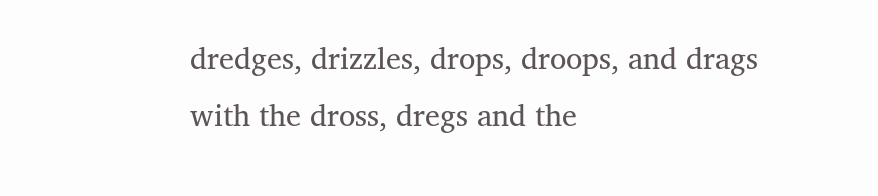dredges, drizzles, drops, droops, and drags with the dross, dregs and the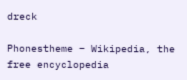dreck

Phonestheme – Wikipedia, the free encyclopedia